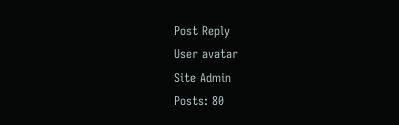Post Reply
User avatar
Site Admin
Posts: 80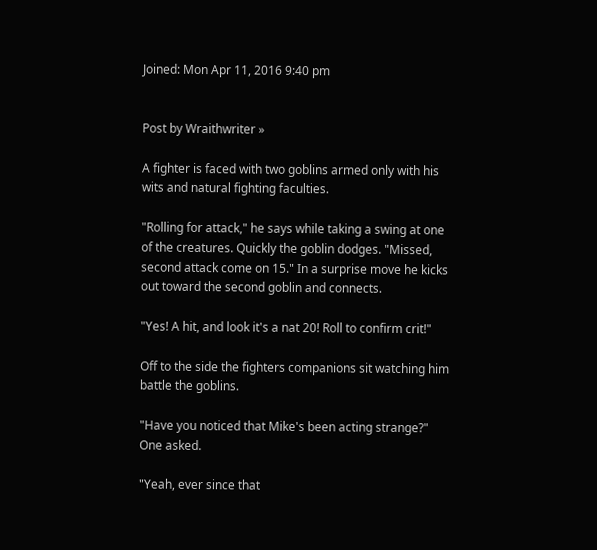Joined: Mon Apr 11, 2016 9:40 pm


Post by Wraithwriter »

A fighter is faced with two goblins armed only with his wits and natural fighting faculties.

"Rolling for attack," he says while taking a swing at one of the creatures. Quickly the goblin dodges. "Missed, second attack come on 15." In a surprise move he kicks out toward the second goblin and connects.

"Yes! A hit, and look it's a nat 20! Roll to confirm crit!"

Off to the side the fighters companions sit watching him battle the goblins.

"Have you noticed that Mike's been acting strange?" One asked.

"Yeah, ever since that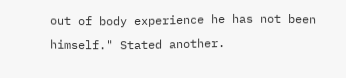out of body experience he has not been himself." Stated another.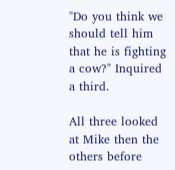"Do you think we should tell him that he is fighting a cow?" Inquired a third.

All three looked at Mike then the others before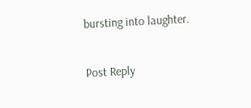bursting into laughter.

Post Reply